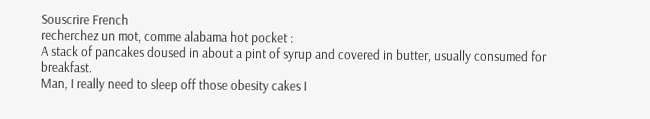Souscrire French
recherchez un mot, comme alabama hot pocket :
A stack of pancakes doused in about a pint of syrup and covered in butter, usually consumed for breakfast.
Man, I really need to sleep off those obesity cakes I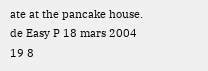ate at the pancake house.
de Easy P 18 mars 2004
19 8